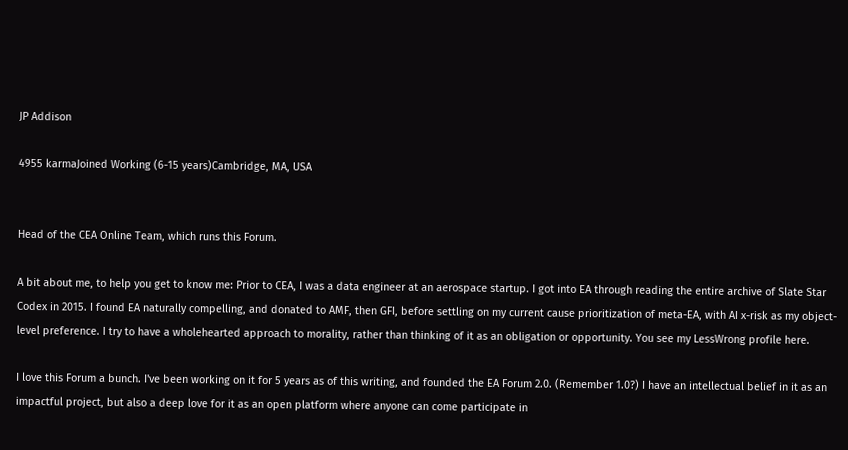JP Addison

4955 karmaJoined Working (6-15 years)Cambridge, MA, USA


Head of the CEA Online Team, which runs this Forum.

A bit about me, to help you get to know me: Prior to CEA, I was a data engineer at an aerospace startup. I got into EA through reading the entire archive of Slate Star Codex in 2015. I found EA naturally compelling, and donated to AMF, then GFI, before settling on my current cause prioritization of meta-EA, with AI x-risk as my object-level preference. I try to have a wholehearted approach to morality, rather than thinking of it as an obligation or opportunity. You see my LessWrong profile here.

I love this Forum a bunch. I've been working on it for 5 years as of this writing, and founded the EA Forum 2.0. (Remember 1.0?) I have an intellectual belief in it as an impactful project, but also a deep love for it as an open platform where anyone can come participate in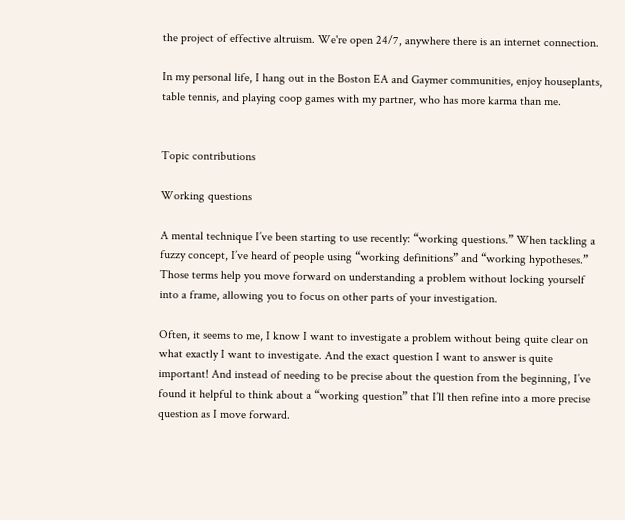the project of effective altruism. We're open 24/7, anywhere there is an internet connection.

In my personal life, I hang out in the Boston EA and Gaymer communities, enjoy houseplants, table tennis, and playing coop games with my partner, who has more karma than me.


Topic contributions

Working questions

A mental technique I’ve been starting to use recently: “working questions.” When tackling a fuzzy concept, I’ve heard of people using “working definitions” and “working hypotheses.” Those terms help you move forward on understanding a problem without locking yourself into a frame, allowing you to focus on other parts of your investigation.

Often, it seems to me, I know I want to investigate a problem without being quite clear on what exactly I want to investigate. And the exact question I want to answer is quite important! And instead of needing to be precise about the question from the beginning, I’ve found it helpful to think about a “working question” that I’ll then refine into a more precise question as I move forward.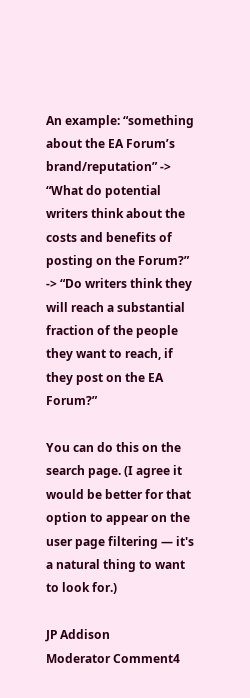An example: “something about the EA Forum’s brand/reputation” -> “What do potential writers think about the costs and benefits of posting on the Forum?” -> “Do writers think they will reach a substantial fraction of the people they want to reach, if they post on the EA Forum?”

You can do this on the search page. (I agree it would be better for that option to appear on the user page filtering — it's a natural thing to want to look for.)

JP Addison
Moderator Comment4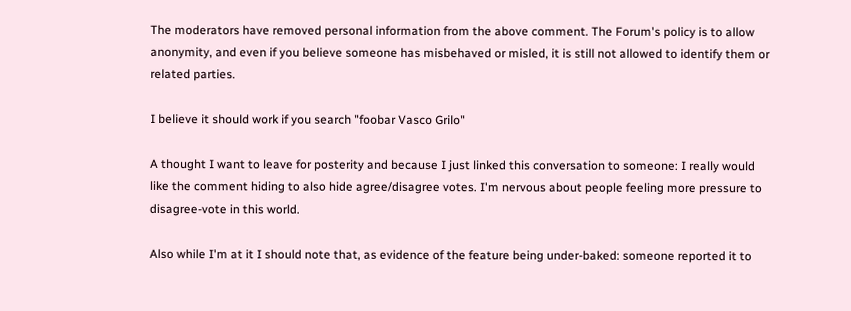The moderators have removed personal information from the above comment. The Forum's policy is to allow anonymity, and even if you believe someone has misbehaved or misled, it is still not allowed to identify them or related parties.

I believe it should work if you search "foobar Vasco Grilo"

A thought I want to leave for posterity and because I just linked this conversation to someone: I really would like the comment hiding to also hide agree/disagree votes. I'm nervous about people feeling more pressure to disagree-vote in this world.

Also while I'm at it I should note that, as evidence of the feature being under-baked: someone reported it to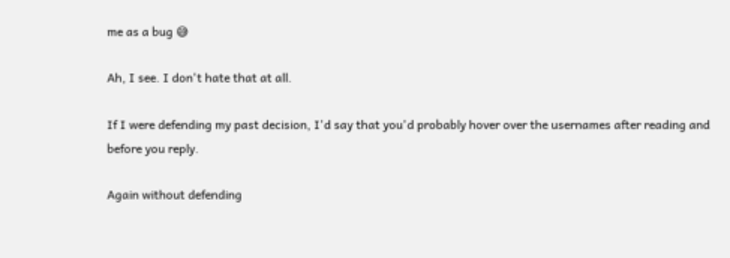me as a bug 😅

Ah, I see. I don't hate that at all.

If I were defending my past decision, I'd say that you'd probably hover over the usernames after reading and before you reply.

Again without defending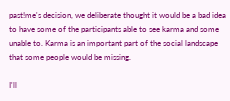past!me's decision, we deliberate thought it would be a bad idea to have some of the participants able to see karma and some unable to. Karma is an important part of the social landscape that some people would be missing.

I'll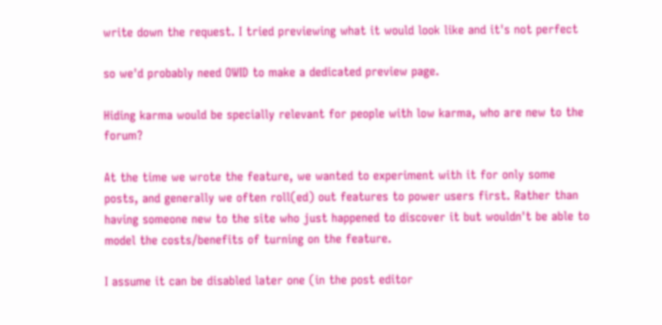write down the request. I tried previewing what it would look like and it's not perfect

so we'd probably need OWID to make a dedicated preview page.

Hiding karma would be specially relevant for people with low karma, who are new to the forum?

At the time we wrote the feature, we wanted to experiment with it for only some posts, and generally we often roll(ed) out features to power users first. Rather than having someone new to the site who just happened to discover it but wouldn't be able to model the costs/benefits of turning on the feature.

I assume it can be disabled later one (in the post editor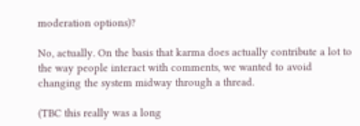moderation options)?

No, actually. On the basis that karma does actually contribute a lot to the way people interact with comments, we wanted to avoid changing the system midway through a thread.

(TBC this really was a long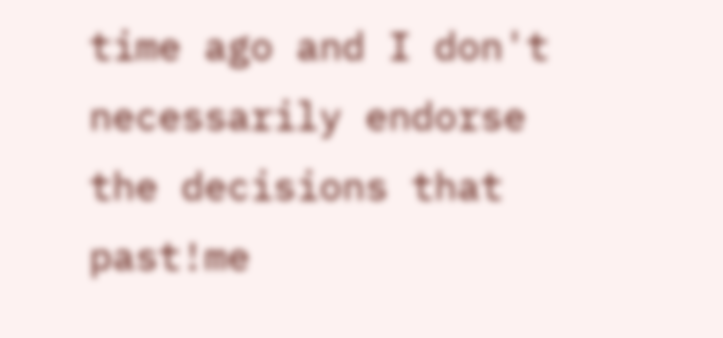time ago and I don't necessarily endorse the decisions that past!me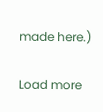made here.)

Load more